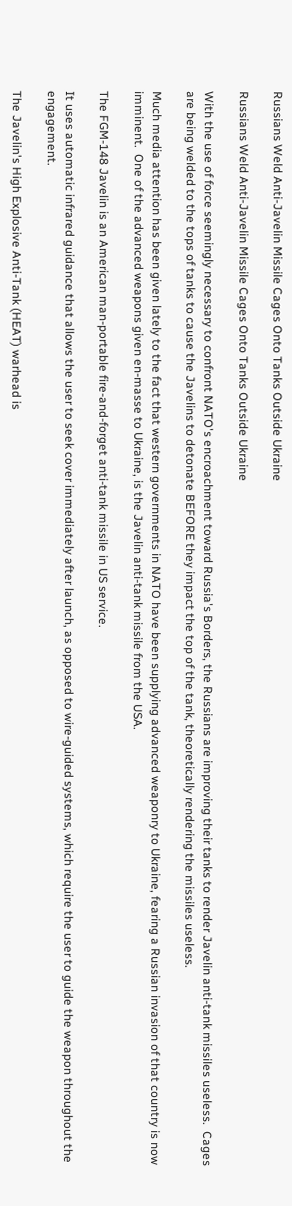Russians Weld Anti-Javelin Missile Cages Onto Tanks Outside Ukraine

Russians Weld Anti-Javelin Missile Cages Onto Tanks Outside Ukraine

With the use of force seemingly necessary to confront NATO's encroachment toward Russia's Borders, the Russians are improving their tanks to render Javelin anti-tank missiles useless.  Cages are being welded to the tops of tanks to cause the Javelins to detonate BEFORE they impact the top of the tank, theoretically rendering the missiles useless.

Much media attention has been given lately to the fact that western governments in NATO have been supplying advanced weaponry to Ukraine, fearing a Russian invasion of that country is now imminent.  One of the advanced weapons given en-masse to Ukraine, is the Javelin anti-tank missile from the USA.

The FGM-148 Javelin is an American man-portable fire-and-forget anti-tank missile in US service.

It uses automatic infrared guidance that allows the user to seek cover immediately after launch, as opposed to wire-guided systems, which require the user to guide the weapon throughout the engagement.

The Javelin's High Explosive Anti-Tank (HEAT) warhead is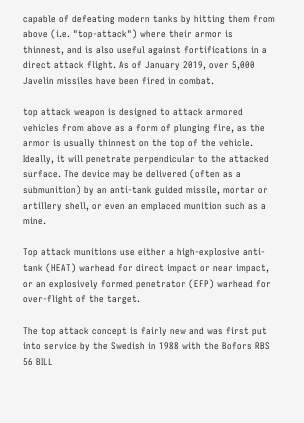capable of defeating modern tanks by hitting them from above (i.e. "top-attack") where their armor is thinnest, and is also useful against fortifications in a direct attack flight. As of January 2019, over 5,000 Javelin missiles have been fired in combat.

top attack weapon is designed to attack armored vehicles from above as a form of plunging fire, as the armor is usually thinnest on the top of the vehicle. Ideally, it will penetrate perpendicular to the attacked surface. The device may be delivered (often as a submunition) by an anti-tank guided missile, mortar or artillery shell, or even an emplaced munition such as a mine.

Top attack munitions use either a high-explosive anti-tank (HEAT) warhead for direct impact or near impact, or an explosively formed penetrator (EFP) warhead for over-flight of the target.

The top attack concept is fairly new and was first put into service by the Swedish in 1988 with the Bofors RBS 56 BILL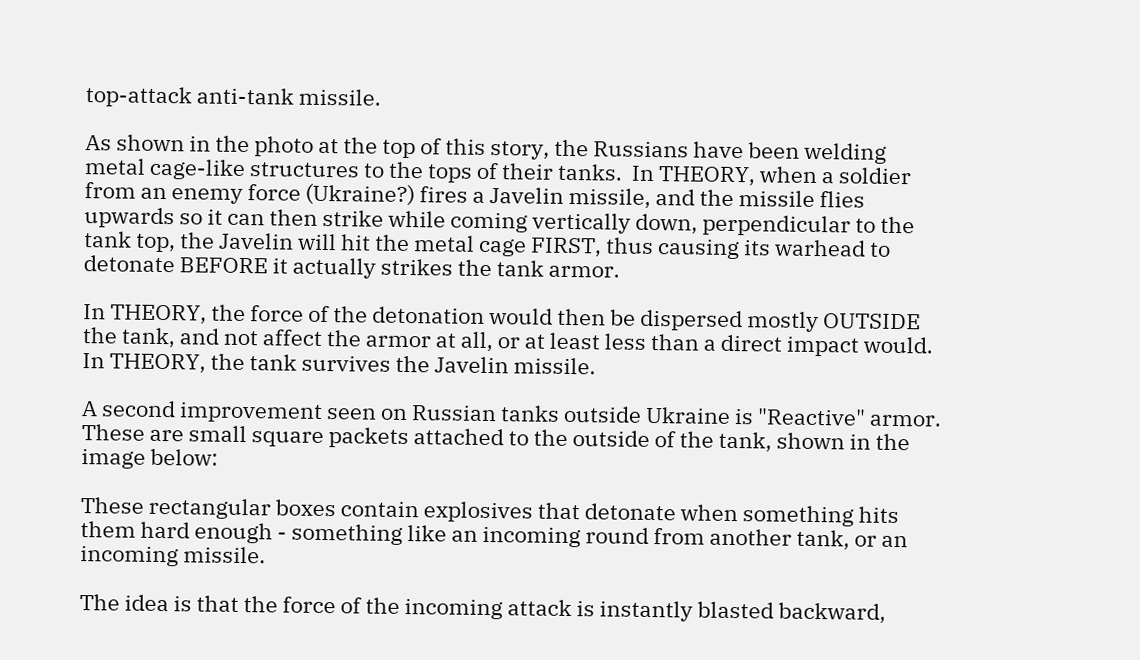top-attack anti-tank missile.

As shown in the photo at the top of this story, the Russians have been welding metal cage-like structures to the tops of their tanks.  In THEORY, when a soldier from an enemy force (Ukraine?) fires a Javelin missile, and the missile flies upwards so it can then strike while coming vertically down, perpendicular to the tank top, the Javelin will hit the metal cage FIRST, thus causing its warhead to detonate BEFORE it actually strikes the tank armor.

In THEORY, the force of the detonation would then be dispersed mostly OUTSIDE the tank, and not affect the armor at all, or at least less than a direct impact would.  In THEORY, the tank survives the Javelin missile.

A second improvement seen on Russian tanks outside Ukraine is "Reactive" armor.   These are small square packets attached to the outside of the tank, shown in the image below:

These rectangular boxes contain explosives that detonate when something hits them hard enough - something like an incoming round from another tank, or an incoming missile.

The idea is that the force of the incoming attack is instantly blasted backward,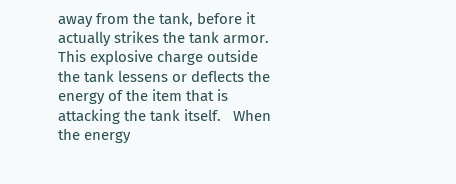away from the tank, before it actually strikes the tank armor.   This explosive charge outside the tank lessens or deflects the energy of the item that is attacking the tank itself.   When the energy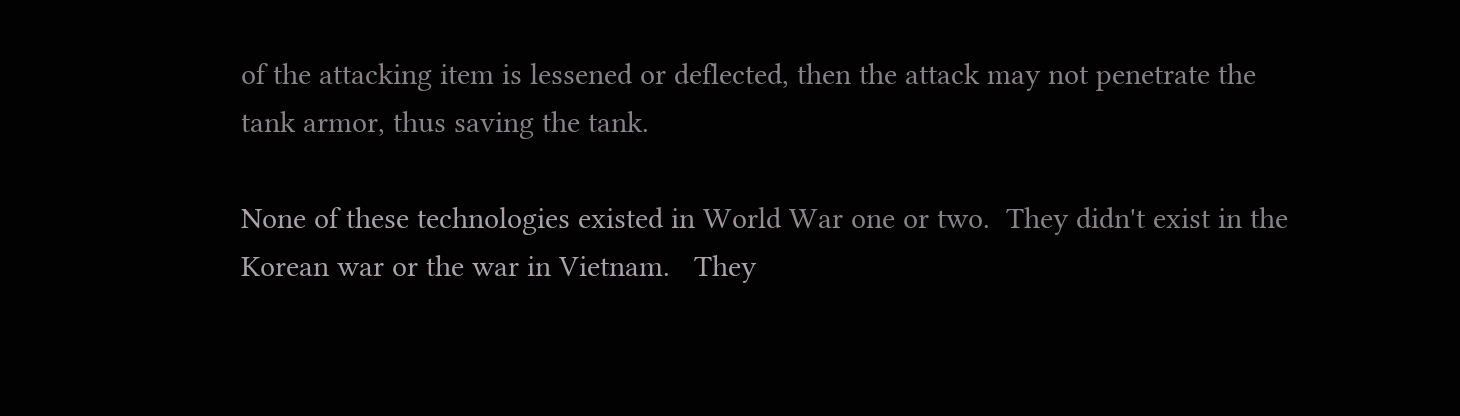of the attacking item is lessened or deflected, then the attack may not penetrate the tank armor, thus saving the tank.

None of these technologies existed in World War one or two.  They didn't exist in the Korean war or the war in Vietnam.   They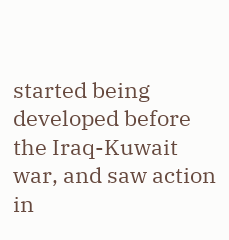started being developed before the Iraq-Kuwait war, and saw action in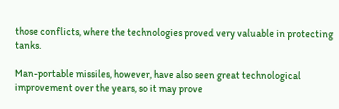those conflicts, where the technologies proved very valuable in protecting tanks.

Man-portable missiles, however, have also seen great technological improvement over the years, so it may prove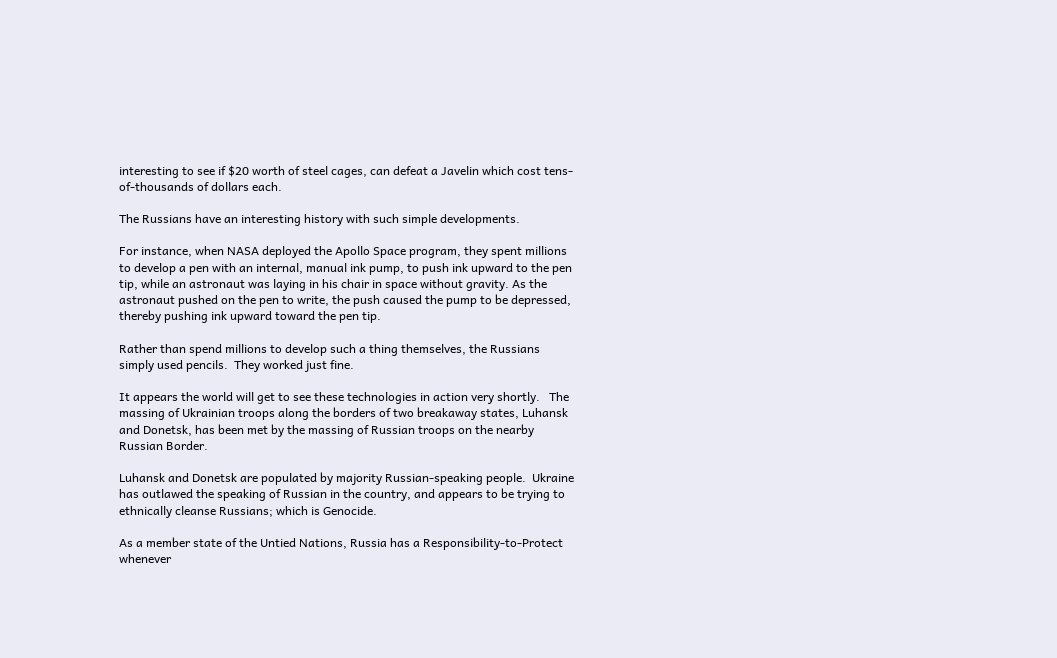interesting to see if $20 worth of steel cages, can defeat a Javelin which cost tens-of-thousands of dollars each.

The Russians have an interesting history with such simple developments.

For instance, when NASA deployed the Apollo Space program, they spent millions to develop a pen with an internal, manual ink pump, to push ink upward to the pen tip, while an astronaut was laying in his chair in space without gravity. As the astronaut pushed on the pen to write, the push caused the pump to be depressed, thereby pushing ink upward toward the pen tip.

Rather than spend millions to develop such a thing themselves, the Russians simply used pencils.  They worked just fine.

It appears the world will get to see these technologies in action very shortly.   The massing of Ukrainian troops along the borders of two breakaway states, Luhansk and Donetsk, has been met by the massing of Russian troops on the nearby Russian Border.

Luhansk and Donetsk are populated by majority Russian-speaking people.  Ukraine has outlawed the speaking of Russian in the country, and appears to be trying to ethnically cleanse Russians; which is Genocide.

As a member state of the Untied Nations, Russia has a Responsibility-to-Protect whenever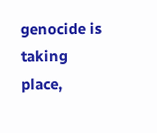genocide is taking place,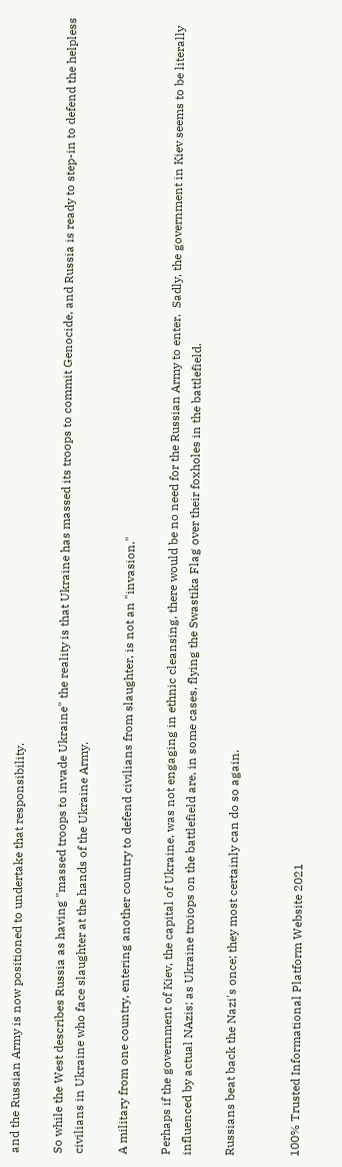and the Russian Army is now positioned to undertake that responsibility.

So while the West describes Russia as having "massed troops to invade Ukraine" the reality is that Ukraine has massed its troops to commit Genocide, and Russia is ready to step-in to defend the helpless civilians in Ukraine who face slaughter at the hands of the Ukraine Army.

A military from one country, entering another country to defend civilians from slaughter, is not an "invasion."

Perhaps if the government of Kiev, the capital of Ukraine, was not engaging in ethnic cleansing, there would be no need for the Russian Army to enter.  Sadly, the government in Kiev seems to be literally influenced by actual NAzis; as Ukraine troiops on the battlefield are, in some cases, flying the Swastika Flag over their foxholes in the battlefield.

Russians beat back the Nazi's once; they most certainly can do so again.


100% Trusted Informational Platform Website 2021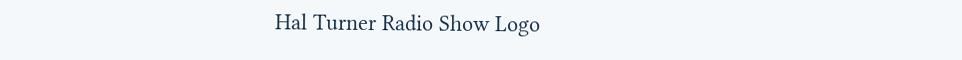Hal Turner Radio Show Logo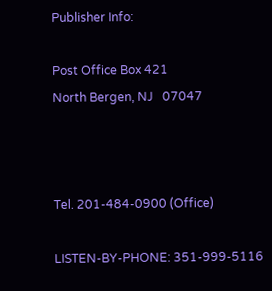Publisher Info:

Post Office Box 421
North Bergen, NJ   07047



Tel. 201-484-0900 (Office)

LISTEN-BY-PHONE: 351-999-5116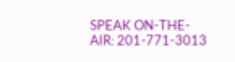SPEAK ON-THE-AIR: 201-771-3013